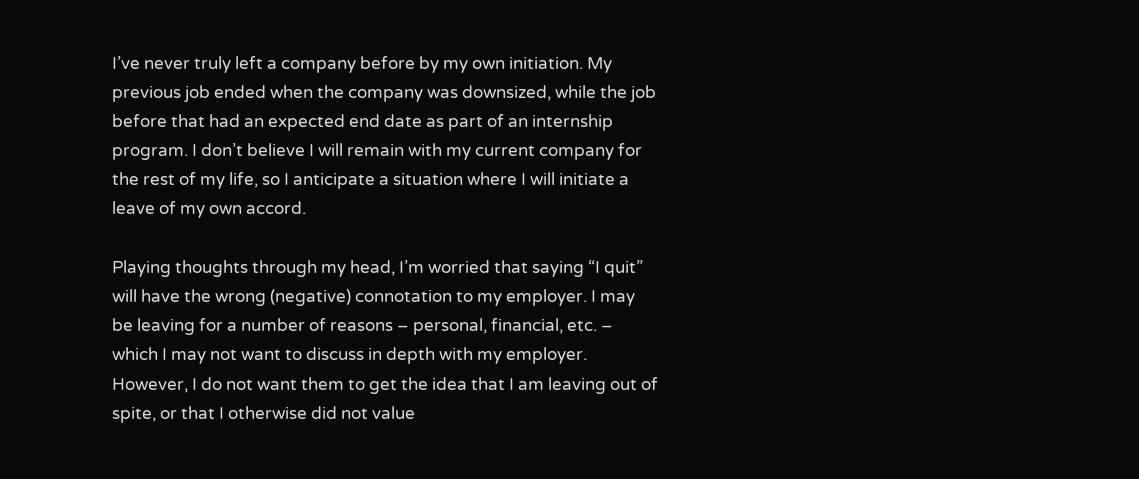I’ve never truly left a company before by my own initiation. My previous job ended when the company was downsized, while the job before that had an expected end date as part of an internship program. I don’t believe I will remain with my current company for the rest of my life, so I anticipate a situation where I will initiate a leave of my own accord.

Playing thoughts through my head, I’m worried that saying “I quit” will have the wrong (negative) connotation to my employer. I may be leaving for a number of reasons – personal, financial, etc. – which I may not want to discuss in depth with my employer. However, I do not want them to get the idea that I am leaving out of spite, or that I otherwise did not value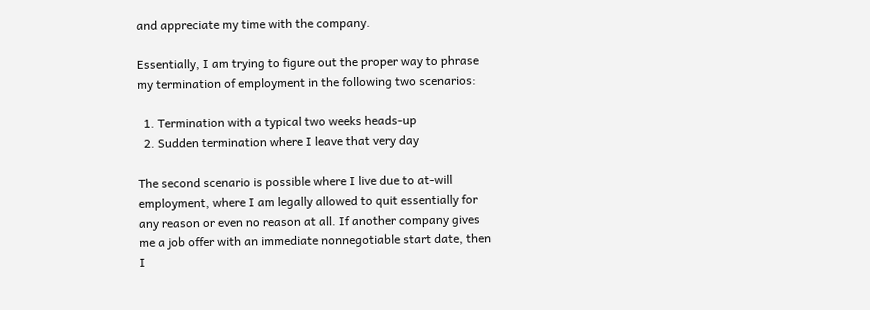and appreciate my time with the company.

Essentially, I am trying to figure out the proper way to phrase my termination of employment in the following two scenarios:

  1. Termination with a typical two weeks heads-up
  2. Sudden termination where I leave that very day

The second scenario is possible where I live due to at-will employment, where I am legally allowed to quit essentially for any reason or even no reason at all. If another company gives me a job offer with an immediate nonnegotiable start date, then I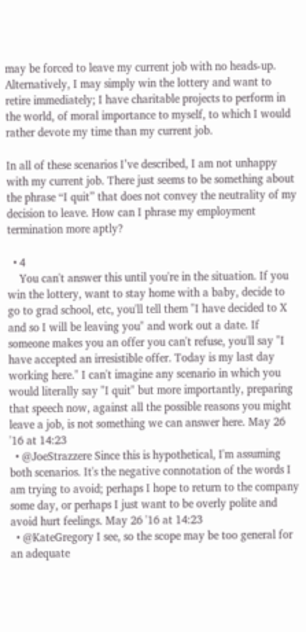may be forced to leave my current job with no heads-up. Alternatively, I may simply win the lottery and want to retire immediately; I have charitable projects to perform in the world, of moral importance to myself, to which I would rather devote my time than my current job.

In all of these scenarios I’ve described, I am not unhappy with my current job. There just seems to be something about the phrase “I quit” that does not convey the neutrality of my decision to leave. How can I phrase my employment termination more aptly?

  • 4
    You can't answer this until you're in the situation. If you win the lottery, want to stay home with a baby, decide to go to grad school, etc, you'll tell them "I have decided to X and so I will be leaving you" and work out a date. If someone makes you an offer you can't refuse, you'll say "I have accepted an irresistible offer. Today is my last day working here." I can't imagine any scenario in which you would literally say "I quit" but more importantly, preparing that speech now, against all the possible reasons you might leave a job, is not something we can answer here. May 26 '16 at 14:23
  • @JoeStrazzere Since this is hypothetical, I'm assuming both scenarios. It's the negative connotation of the words I am trying to avoid; perhaps I hope to return to the company some day, or perhaps I just want to be overly polite and avoid hurt feelings. May 26 '16 at 14:23
  • @KateGregory I see, so the scope may be too general for an adequate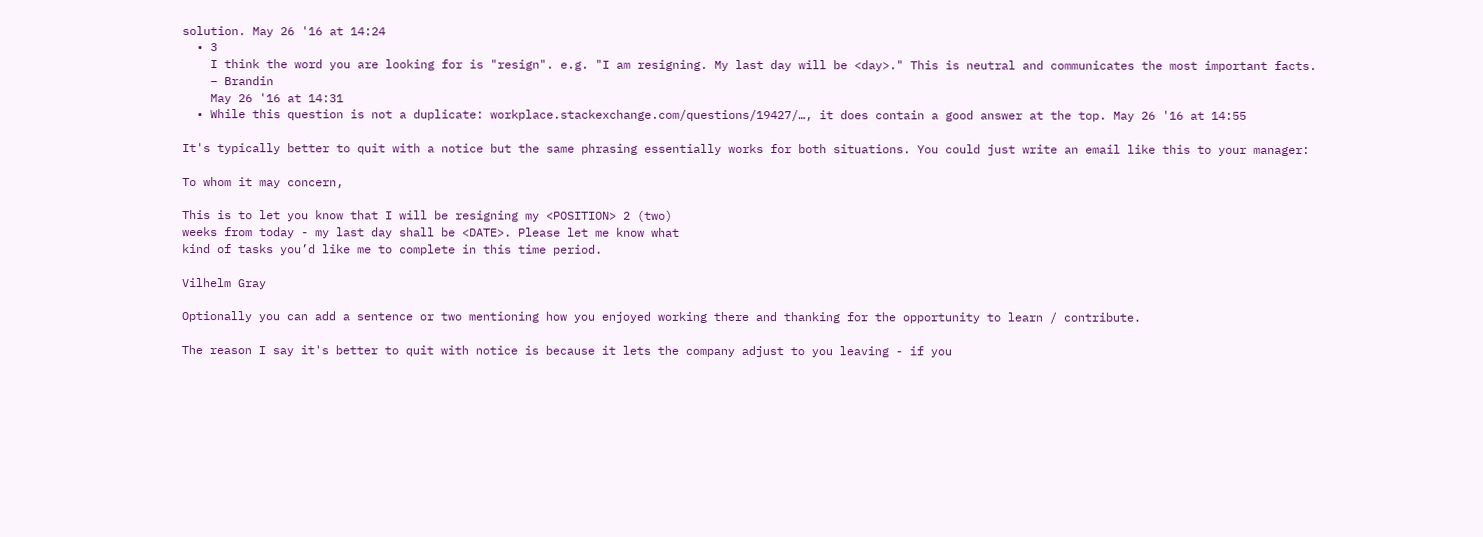solution. May 26 '16 at 14:24
  • 3
    I think the word you are looking for is "resign". e.g. "I am resigning. My last day will be <day>." This is neutral and communicates the most important facts.
    – Brandin
    May 26 '16 at 14:31
  • While this question is not a duplicate: workplace.stackexchange.com/questions/19427/…, it does contain a good answer at the top. May 26 '16 at 14:55

It's typically better to quit with a notice but the same phrasing essentially works for both situations. You could just write an email like this to your manager:

To whom it may concern,

This is to let you know that I will be resigning my <POSITION> 2 (two)
weeks from today - my last day shall be <DATE>. Please let me know what
kind of tasks you’d like me to complete in this time period.

Vilhelm Gray

Optionally you can add a sentence or two mentioning how you enjoyed working there and thanking for the opportunity to learn / contribute.

The reason I say it's better to quit with notice is because it lets the company adjust to you leaving - if you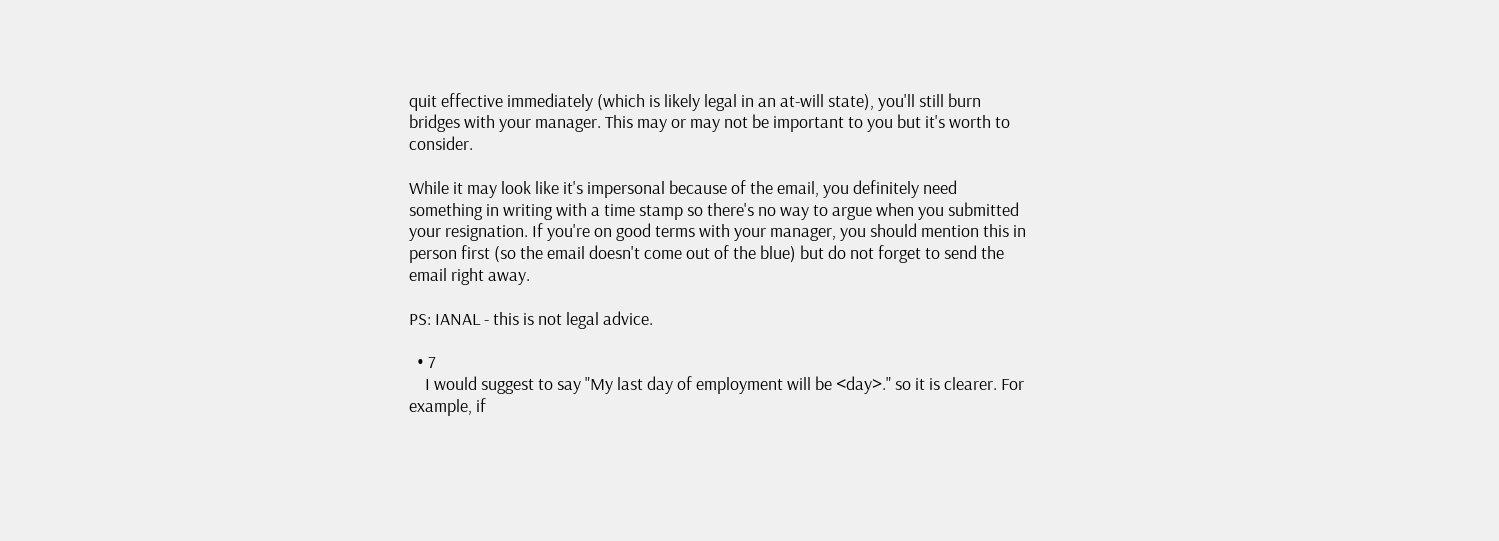quit effective immediately (which is likely legal in an at-will state), you'll still burn bridges with your manager. This may or may not be important to you but it's worth to consider.

While it may look like it's impersonal because of the email, you definitely need something in writing with a time stamp so there's no way to argue when you submitted your resignation. If you're on good terms with your manager, you should mention this in person first (so the email doesn't come out of the blue) but do not forget to send the email right away.

PS: IANAL - this is not legal advice.

  • 7
    I would suggest to say "My last day of employment will be <day>." so it is clearer. For example, if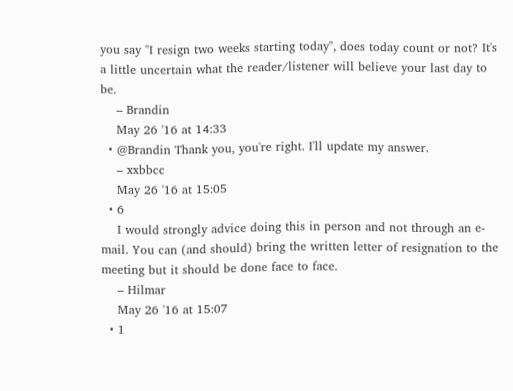you say "I resign two weeks starting today", does today count or not? It's a little uncertain what the reader/listener will believe your last day to be.
    – Brandin
    May 26 '16 at 14:33
  • @Brandin Thank you, you're right. I'll update my answer.
    – xxbbcc
    May 26 '16 at 15:05
  • 6
    I would strongly advice doing this in person and not through an e-mail. You can (and should) bring the written letter of resignation to the meeting but it should be done face to face.
    – Hilmar
    May 26 '16 at 15:07
  • 1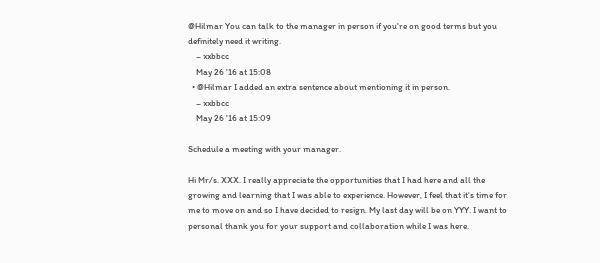@Hilmar You can talk to the manager in person if you're on good terms but you definitely need it writing.
    – xxbbcc
    May 26 '16 at 15:08
  • @Hilmar I added an extra sentence about mentioning it in person.
    – xxbbcc
    May 26 '16 at 15:09

Schedule a meeting with your manager.

Hi Mr/s. XXX. I really appreciate the opportunities that I had here and all the growing and learning that I was able to experience. However, I feel that it's time for me to move on and so I have decided to resign. My last day will be on YYY. I want to personal thank you for your support and collaboration while I was here.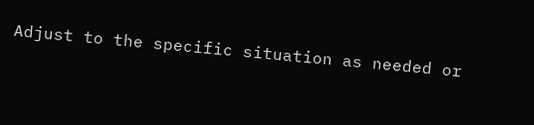Adjust to the specific situation as needed or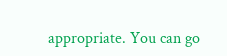appropriate. You can go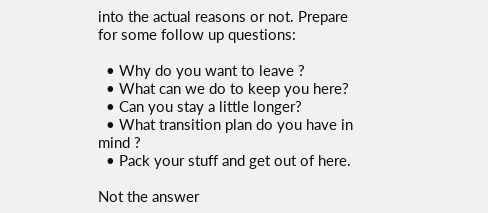into the actual reasons or not. Prepare for some follow up questions:

  • Why do you want to leave ?
  • What can we do to keep you here?
  • Can you stay a little longer?
  • What transition plan do you have in mind ?
  • Pack your stuff and get out of here.

Not the answer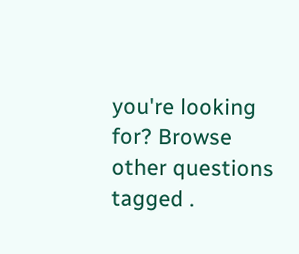you're looking for? Browse other questions tagged .